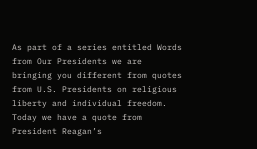As part of a series entitled Words from Our Presidents we are bringing you different from quotes from U.S. Presidents on religious liberty and individual freedom. Today we have a quote from President Reagan’s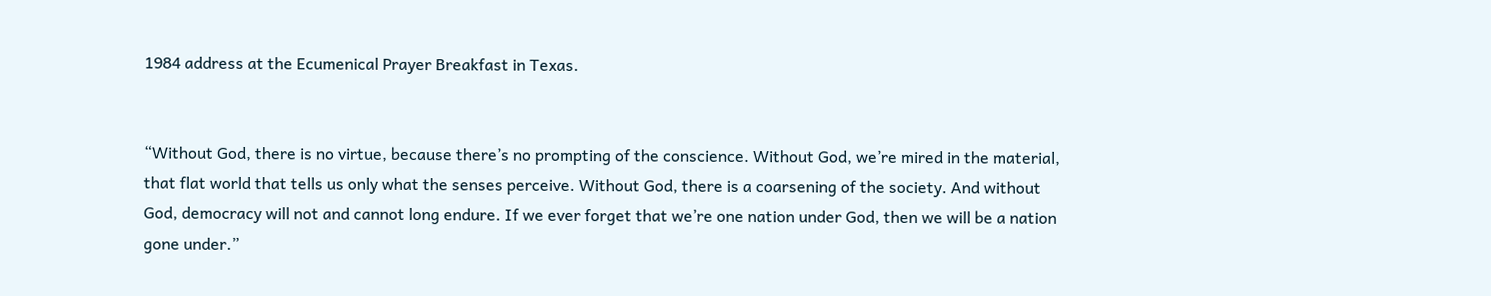1984 address at the Ecumenical Prayer Breakfast in Texas.


“Without God, there is no virtue, because there’s no prompting of the conscience. Without God, we’re mired in the material, that flat world that tells us only what the senses perceive. Without God, there is a coarsening of the society. And without God, democracy will not and cannot long endure. If we ever forget that we’re one nation under God, then we will be a nation gone under.”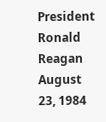President Ronald Reagan
August 23, 1984